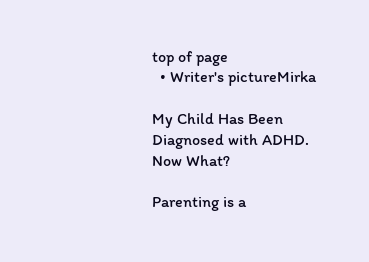top of page
  • Writer's pictureMirka

My Child Has Been Diagnosed with ADHD. Now What?

Parenting is a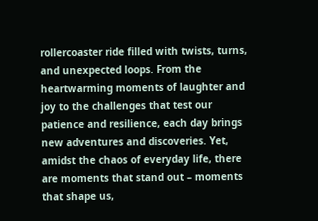rollercoaster ride filled with twists, turns, and unexpected loops. From the heartwarming moments of laughter and joy to the challenges that test our patience and resilience, each day brings new adventures and discoveries. Yet, amidst the chaos of everyday life, there are moments that stand out – moments that shape us,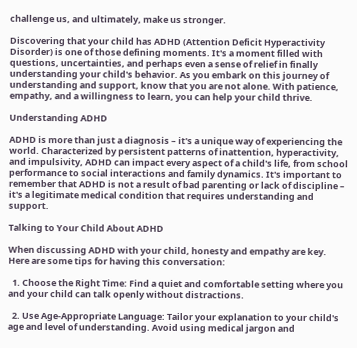challenge us, and ultimately, make us stronger.

Discovering that your child has ADHD (Attention Deficit Hyperactivity Disorder) is one of those defining moments. It's a moment filled with questions, uncertainties, and perhaps even a sense of relief in finally understanding your child's behavior. As you embark on this journey of understanding and support, know that you are not alone. With patience, empathy, and a willingness to learn, you can help your child thrive.

Understanding ADHD

ADHD is more than just a diagnosis – it's a unique way of experiencing the world. Characterized by persistent patterns of inattention, hyperactivity, and impulsivity, ADHD can impact every aspect of a child's life, from school performance to social interactions and family dynamics. It's important to remember that ADHD is not a result of bad parenting or lack of discipline – it's a legitimate medical condition that requires understanding and support.

Talking to Your Child About ADHD

When discussing ADHD with your child, honesty and empathy are key. Here are some tips for having this conversation:

  1. Choose the Right Time: Find a quiet and comfortable setting where you and your child can talk openly without distractions.

  2. Use Age-Appropriate Language: Tailor your explanation to your child's age and level of understanding. Avoid using medical jargon and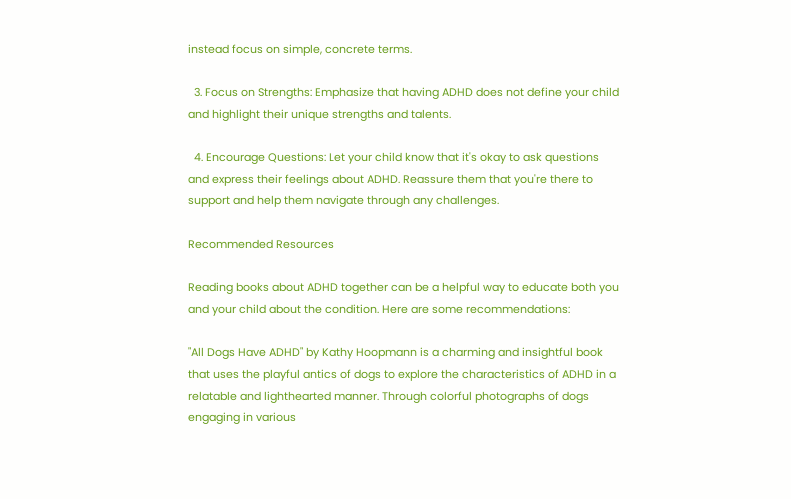instead focus on simple, concrete terms.

  3. Focus on Strengths: Emphasize that having ADHD does not define your child and highlight their unique strengths and talents.

  4. Encourage Questions: Let your child know that it's okay to ask questions and express their feelings about ADHD. Reassure them that you're there to support and help them navigate through any challenges.

Recommended Resources

Reading books about ADHD together can be a helpful way to educate both you and your child about the condition. Here are some recommendations:

"All Dogs Have ADHD" by Kathy Hoopmann is a charming and insightful book that uses the playful antics of dogs to explore the characteristics of ADHD in a relatable and lighthearted manner. Through colorful photographs of dogs engaging in various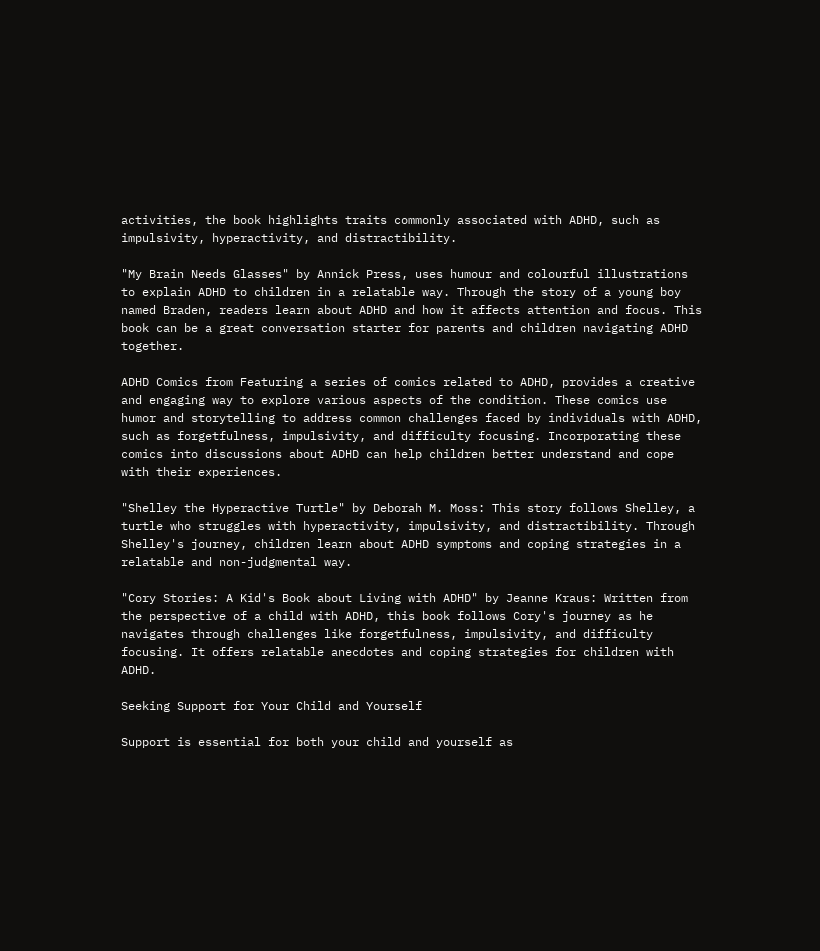activities, the book highlights traits commonly associated with ADHD, such as impulsivity, hyperactivity, and distractibility.

"My Brain Needs Glasses" by Annick Press, uses humour and colourful illustrations to explain ADHD to children in a relatable way. Through the story of a young boy named Braden, readers learn about ADHD and how it affects attention and focus. This book can be a great conversation starter for parents and children navigating ADHD together.

ADHD Comics from Featuring a series of comics related to ADHD, provides a creative and engaging way to explore various aspects of the condition. These comics use humor and storytelling to address common challenges faced by individuals with ADHD, such as forgetfulness, impulsivity, and difficulty focusing. Incorporating these comics into discussions about ADHD can help children better understand and cope with their experiences.

"Shelley the Hyperactive Turtle" by Deborah M. Moss: This story follows Shelley, a turtle who struggles with hyperactivity, impulsivity, and distractibility. Through Shelley's journey, children learn about ADHD symptoms and coping strategies in a relatable and non-judgmental way.

"Cory Stories: A Kid's Book about Living with ADHD" by Jeanne Kraus: Written from the perspective of a child with ADHD, this book follows Cory's journey as he navigates through challenges like forgetfulness, impulsivity, and difficulty focusing. It offers relatable anecdotes and coping strategies for children with ADHD.

Seeking Support for Your Child and Yourself

Support is essential for both your child and yourself as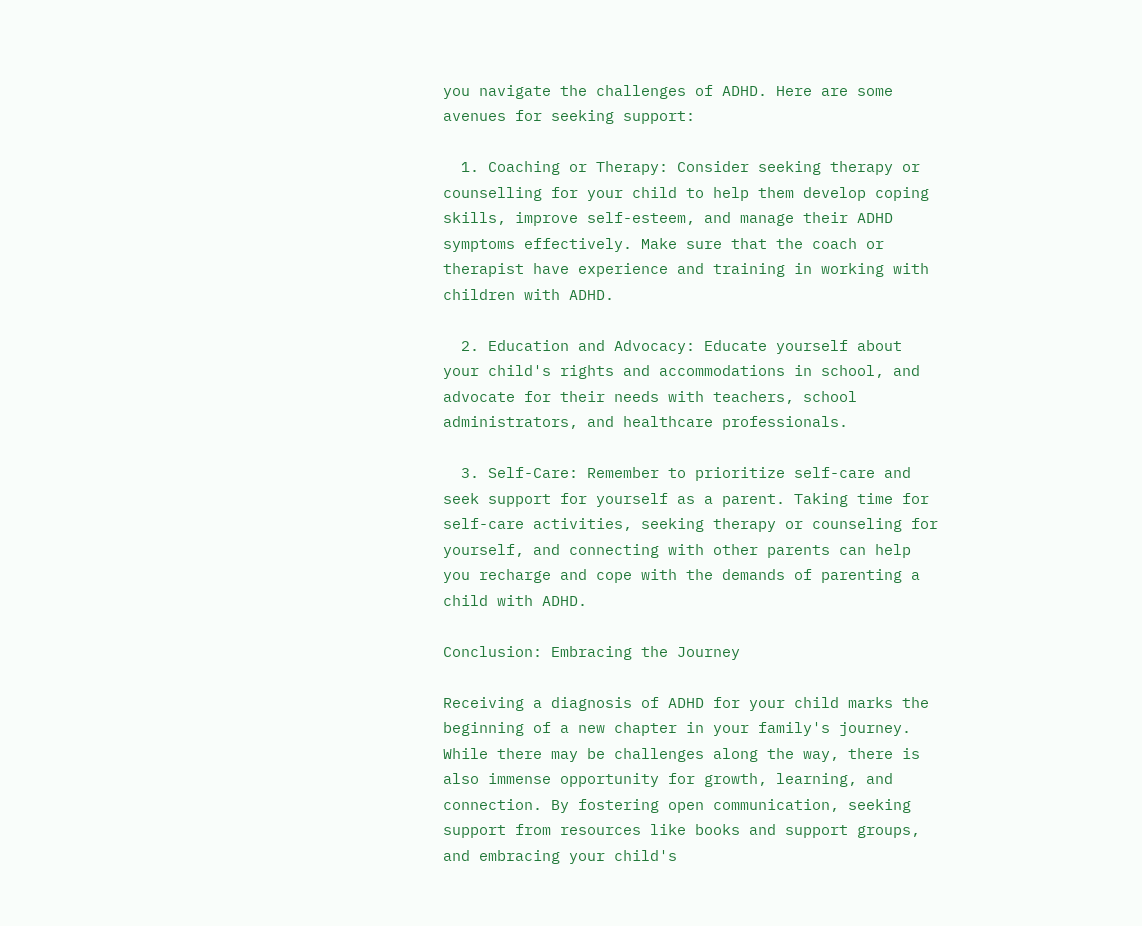you navigate the challenges of ADHD. Here are some avenues for seeking support:

  1. Coaching or Therapy: Consider seeking therapy or counselling for your child to help them develop coping skills, improve self-esteem, and manage their ADHD symptoms effectively. Make sure that the coach or therapist have experience and training in working with children with ADHD.

  2. Education and Advocacy: Educate yourself about your child's rights and accommodations in school, and advocate for their needs with teachers, school administrators, and healthcare professionals.

  3. Self-Care: Remember to prioritize self-care and seek support for yourself as a parent. Taking time for self-care activities, seeking therapy or counseling for yourself, and connecting with other parents can help you recharge and cope with the demands of parenting a child with ADHD.

Conclusion: Embracing the Journey

Receiving a diagnosis of ADHD for your child marks the beginning of a new chapter in your family's journey. While there may be challenges along the way, there is also immense opportunity for growth, learning, and connection. By fostering open communication, seeking support from resources like books and support groups, and embracing your child's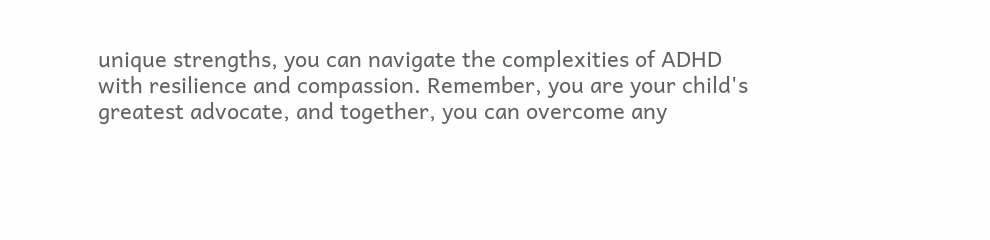unique strengths, you can navigate the complexities of ADHD with resilience and compassion. Remember, you are your child's greatest advocate, and together, you can overcome any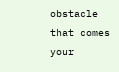obstacle that comes your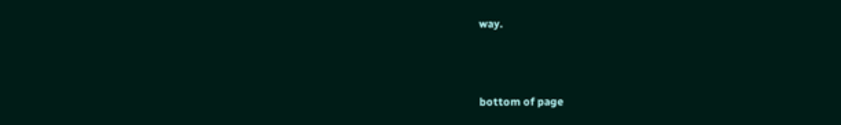way.



bottom of page